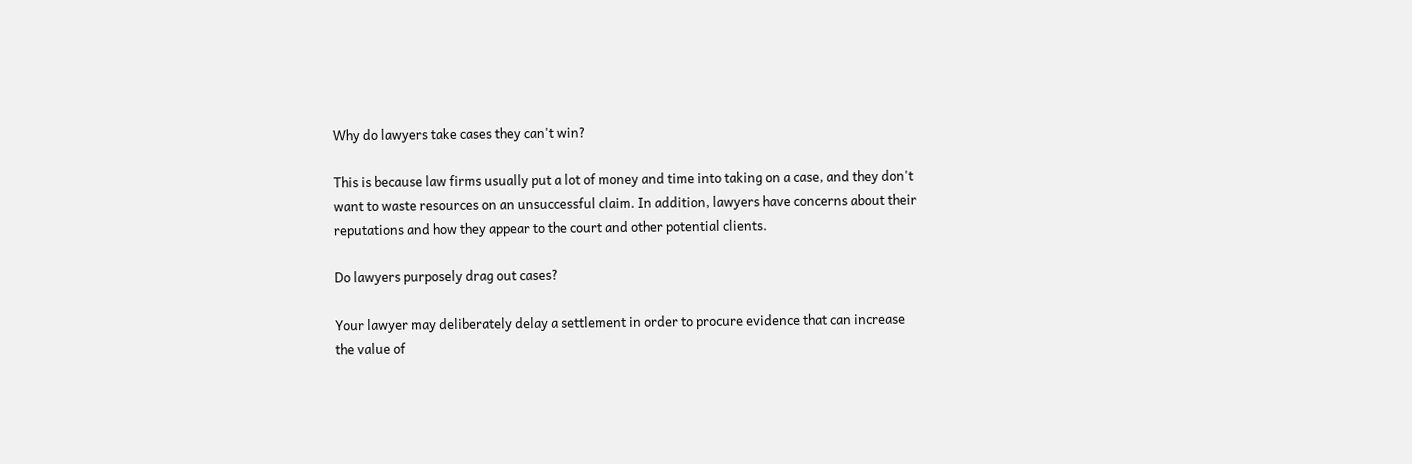Why do lawyers take cases they can't win?

This is because law firms usually put a lot of money and time into taking on a case, and they don't want to waste resources on an unsuccessful claim. In addition, lawyers have concerns about their reputations and how they appear to the court and other potential clients.

Do lawyers purposely drag out cases?

Your lawyer may deliberately delay a settlement in order to procure evidence that can increase the value of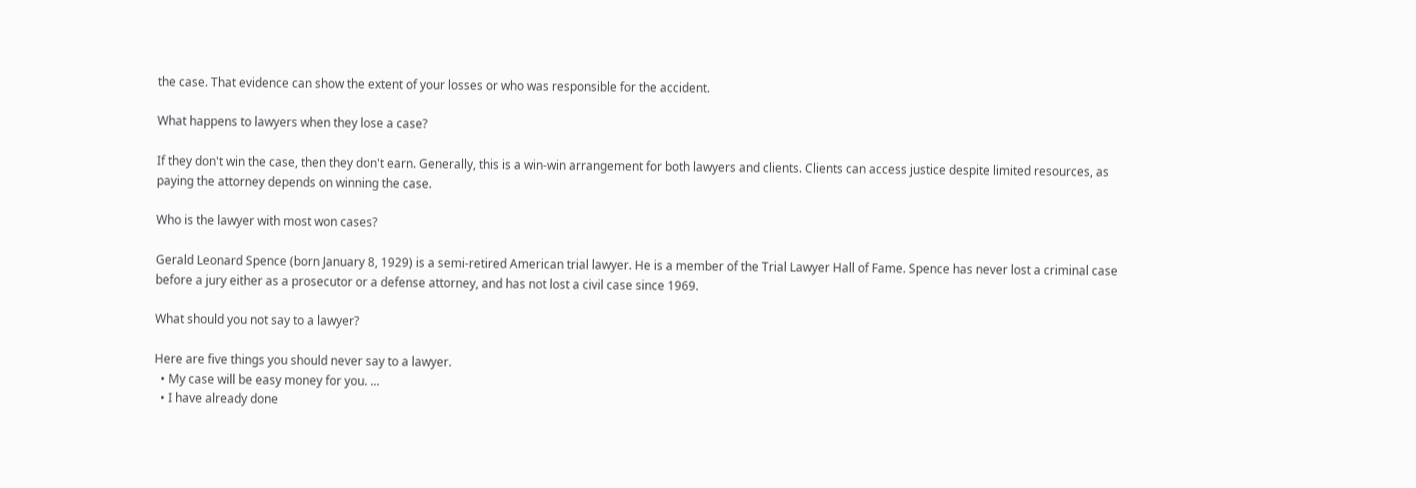the case. That evidence can show the extent of your losses or who was responsible for the accident.

What happens to lawyers when they lose a case?

If they don't win the case, then they don't earn. Generally, this is a win-win arrangement for both lawyers and clients. Clients can access justice despite limited resources, as paying the attorney depends on winning the case.

Who is the lawyer with most won cases?

Gerald Leonard Spence (born January 8, 1929) is a semi-retired American trial lawyer. He is a member of the Trial Lawyer Hall of Fame. Spence has never lost a criminal case before a jury either as a prosecutor or a defense attorney, and has not lost a civil case since 1969.

What should you not say to a lawyer?

Here are five things you should never say to a lawyer.
  • My case will be easy money for you. ...
  • I have already done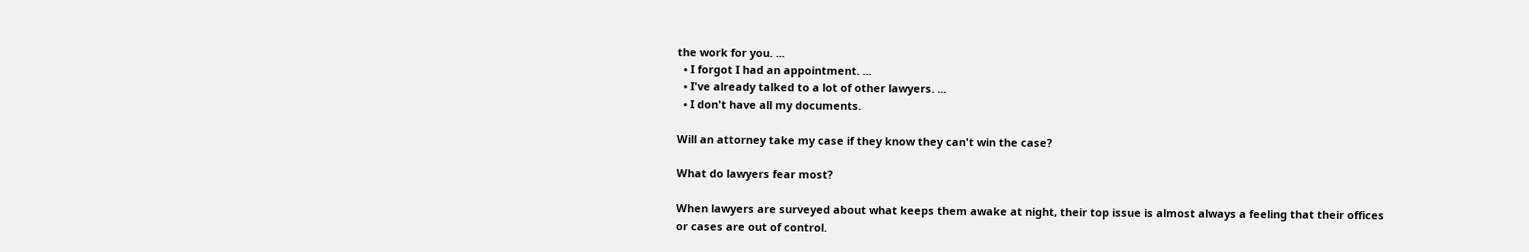the work for you. ...
  • I forgot I had an appointment. ...
  • I've already talked to a lot of other lawyers. ...
  • I don't have all my documents.

Will an attorney take my case if they know they can't win the case?

What do lawyers fear most?

When lawyers are surveyed about what keeps them awake at night, their top issue is almost always a feeling that their offices or cases are out of control.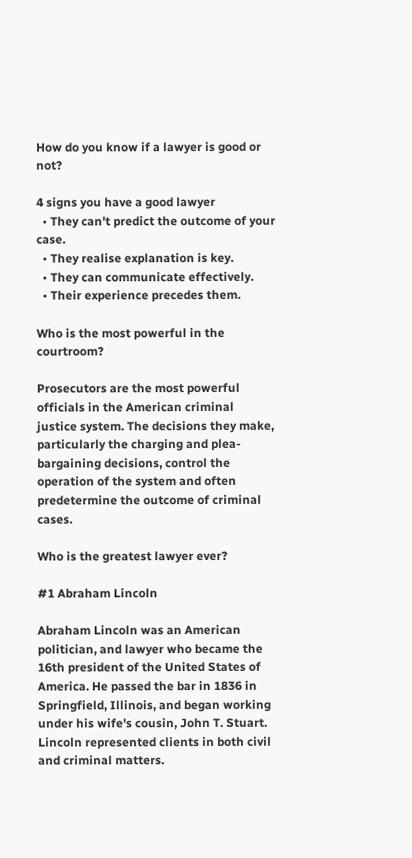How do you know if a lawyer is good or not?

4 signs you have a good lawyer
  • They can't predict the outcome of your case.
  • They realise explanation is key.
  • They can communicate effectively.
  • Their experience precedes them.

Who is the most powerful in the courtroom?

Prosecutors are the most powerful officials in the American criminal justice system. The decisions they make, particularly the charging and plea-bargaining decisions, control the operation of the system and often predetermine the outcome of criminal cases.

Who is the greatest lawyer ever?

#1 Abraham Lincoln

Abraham Lincoln was an American politician, and lawyer who became the 16th president of the United States of America. He passed the bar in 1836 in Springfield, Illinois, and began working under his wife's cousin, John T. Stuart. Lincoln represented clients in both civil and criminal matters.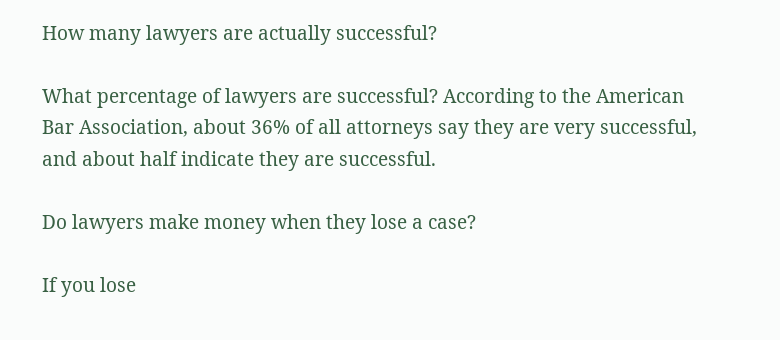How many lawyers are actually successful?

What percentage of lawyers are successful? According to the American Bar Association, about 36% of all attorneys say they are very successful, and about half indicate they are successful.

Do lawyers make money when they lose a case?

If you lose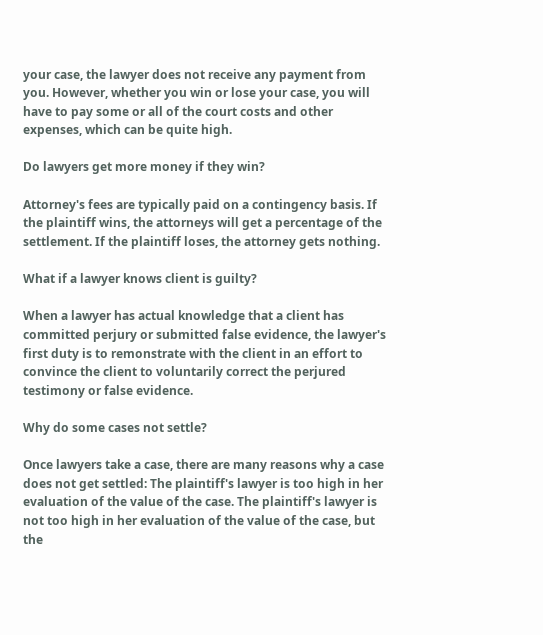your case, the lawyer does not receive any payment from you. However, whether you win or lose your case, you will have to pay some or all of the court costs and other expenses, which can be quite high.

Do lawyers get more money if they win?

Attorney's fees are typically paid on a contingency basis. If the plaintiff wins, the attorneys will get a percentage of the settlement. If the plaintiff loses, the attorney gets nothing.

What if a lawyer knows client is guilty?

When a lawyer has actual knowledge that a client has committed perjury or submitted false evidence, the lawyer's first duty is to remonstrate with the client in an effort to convince the client to voluntarily correct the perjured testimony or false evidence.

Why do some cases not settle?

Once lawyers take a case, there are many reasons why a case does not get settled: The plaintiff's lawyer is too high in her evaluation of the value of the case. The plaintiff's lawyer is not too high in her evaluation of the value of the case, but the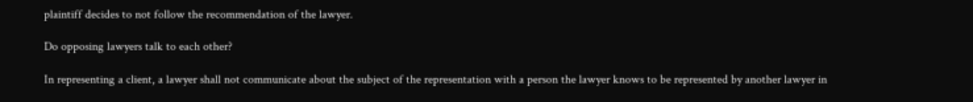plaintiff decides to not follow the recommendation of the lawyer.

Do opposing lawyers talk to each other?

In representing a client, a lawyer shall not communicate about the subject of the representation with a person the lawyer knows to be represented by another lawyer in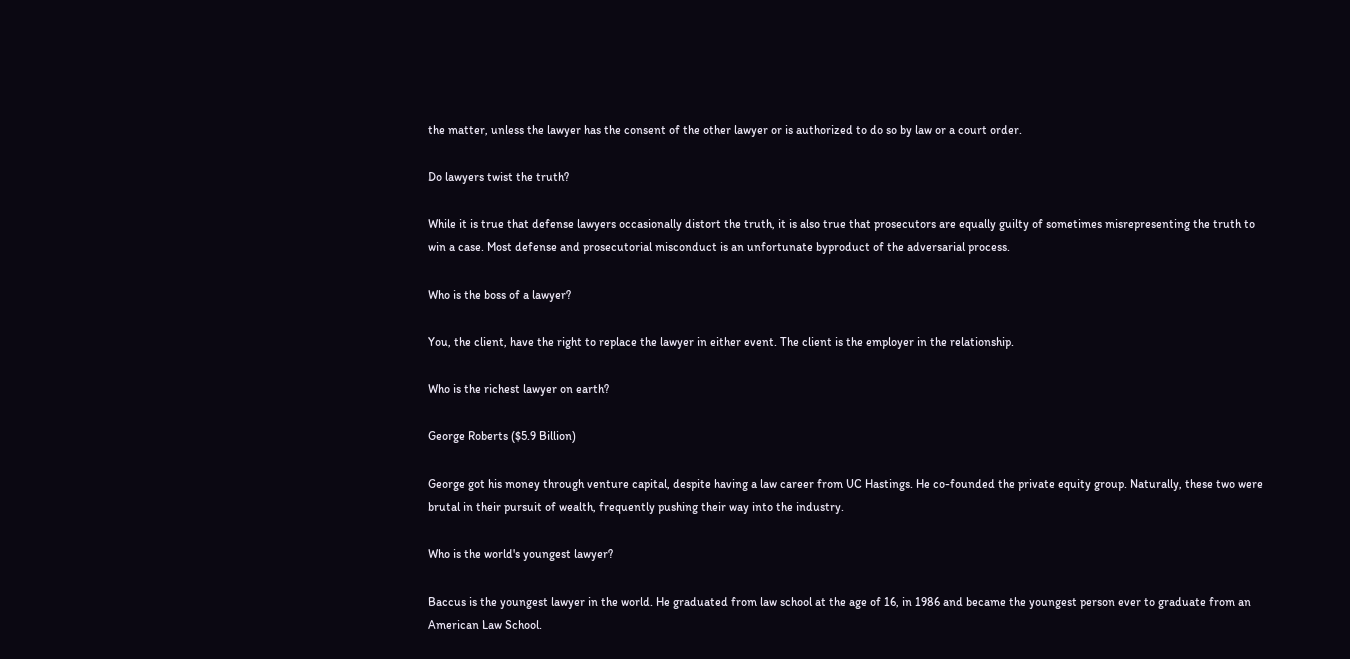the matter, unless the lawyer has the consent of the other lawyer or is authorized to do so by law or a court order.

Do lawyers twist the truth?

While it is true that defense lawyers occasionally distort the truth, it is also true that prosecutors are equally guilty of sometimes misrepresenting the truth to win a case. Most defense and prosecutorial misconduct is an unfortunate byproduct of the adversarial process.

Who is the boss of a lawyer?

You, the client, have the right to replace the lawyer in either event. The client is the employer in the relationship.

Who is the richest lawyer on earth?

George Roberts ($5.9 Billion)

George got his money through venture capital, despite having a law career from UC Hastings. He co-founded the private equity group. Naturally, these two were brutal in their pursuit of wealth, frequently pushing their way into the industry.

Who is the world's youngest lawyer?

Baccus is the youngest lawyer in the world. He graduated from law school at the age of 16, in 1986 and became the youngest person ever to graduate from an American Law School.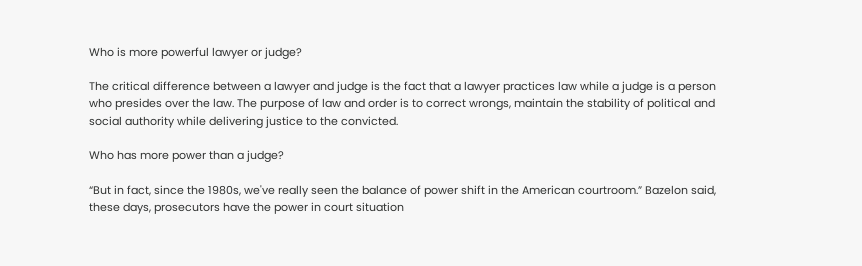Who is more powerful lawyer or judge?

The critical difference between a lawyer and judge is the fact that a lawyer practices law while a judge is a person who presides over the law. The purpose of law and order is to correct wrongs, maintain the stability of political and social authority while delivering justice to the convicted.

Who has more power than a judge?

“But in fact, since the 1980s, we've really seen the balance of power shift in the American courtroom.” Bazelon said, these days, prosecutors have the power in court situation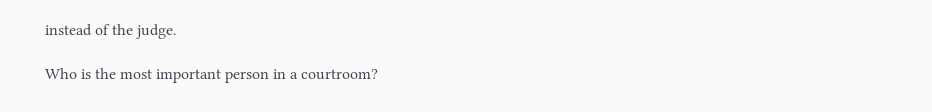instead of the judge.

Who is the most important person in a courtroom?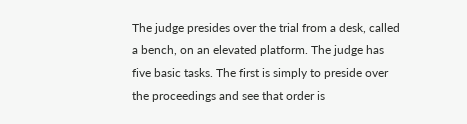The judge presides over the trial from a desk, called a bench, on an elevated platform. The judge has five basic tasks. The first is simply to preside over the proceedings and see that order is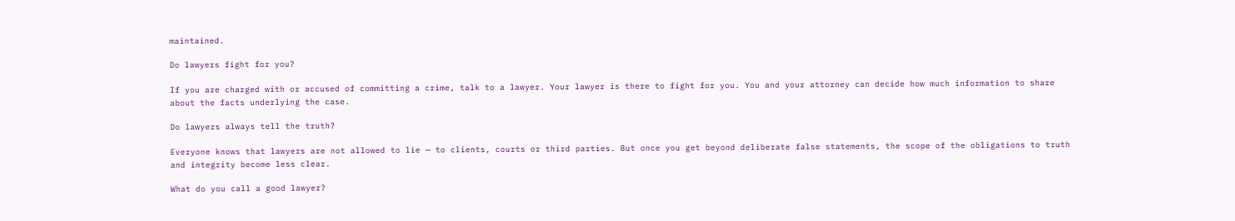maintained.

Do lawyers fight for you?

If you are charged with or accused of committing a crime, talk to a lawyer. Your lawyer is there to fight for you. You and your attorney can decide how much information to share about the facts underlying the case.

Do lawyers always tell the truth?

Everyone knows that lawyers are not allowed to lie — to clients, courts or third parties. But once you get beyond deliberate false statements, the scope of the obligations to truth and integrity become less clear.

What do you call a good lawyer?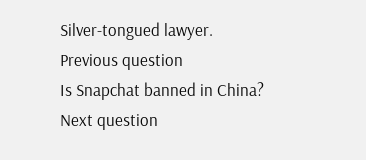Silver-tongued lawyer.
Previous question
Is Snapchat banned in China?
Next question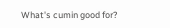What's cumin good for?